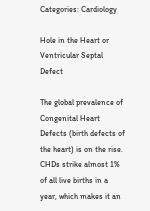Categories: Cardiology

Hole in the Heart or Ventricular Septal Defect

The global prevalence of Congenital Heart Defects (birth defects of the heart) is on the rise. CHDs strike almost 1% of all live births in a year, which makes it an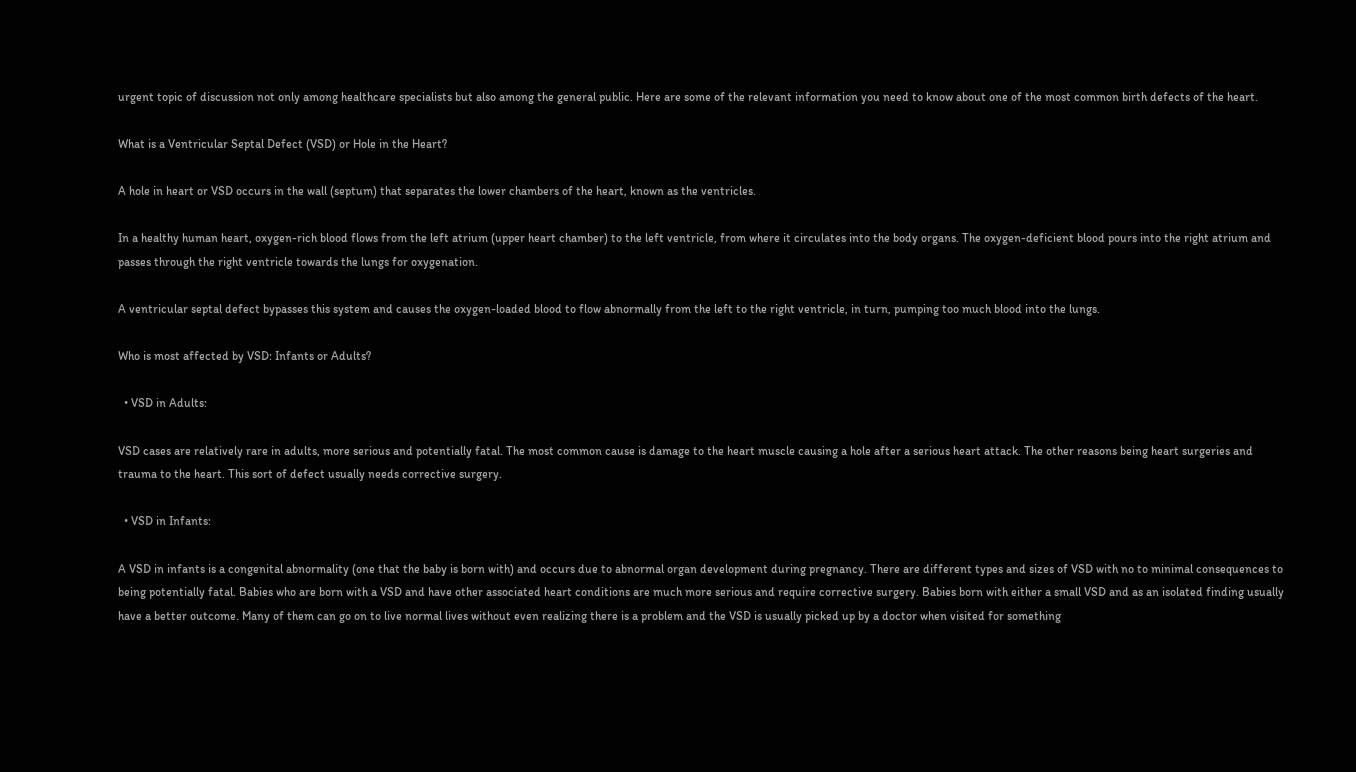urgent topic of discussion not only among healthcare specialists but also among the general public. Here are some of the relevant information you need to know about one of the most common birth defects of the heart.

What is a Ventricular Septal Defect (VSD) or Hole in the Heart?

A hole in heart or VSD occurs in the wall (septum) that separates the lower chambers of the heart, known as the ventricles.

In a healthy human heart, oxygen-rich blood flows from the left atrium (upper heart chamber) to the left ventricle, from where it circulates into the body organs. The oxygen-deficient blood pours into the right atrium and passes through the right ventricle towards the lungs for oxygenation.

A ventricular septal defect bypasses this system and causes the oxygen-loaded blood to flow abnormally from the left to the right ventricle, in turn, pumping too much blood into the lungs.

Who is most affected by VSD: Infants or Adults?

  • VSD in Adults:

VSD cases are relatively rare in adults, more serious and potentially fatal. The most common cause is damage to the heart muscle causing a hole after a serious heart attack. The other reasons being heart surgeries and trauma to the heart. This sort of defect usually needs corrective surgery.

  • VSD in Infants:

A VSD in infants is a congenital abnormality (one that the baby is born with) and occurs due to abnormal organ development during pregnancy. There are different types and sizes of VSD with no to minimal consequences to being potentially fatal. Babies who are born with a VSD and have other associated heart conditions are much more serious and require corrective surgery. Babies born with either a small VSD and as an isolated finding usually have a better outcome. Many of them can go on to live normal lives without even realizing there is a problem and the VSD is usually picked up by a doctor when visited for something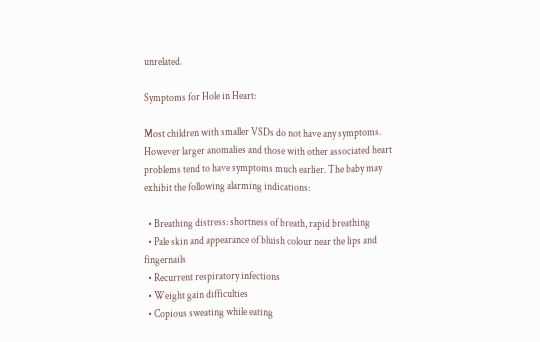unrelated.

Symptoms for Hole in Heart:

Most children with smaller VSDs do not have any symptoms. However larger anomalies and those with other associated heart problems tend to have symptoms much earlier. The baby may exhibit the following alarming indications:

  • Breathing distress: shortness of breath, rapid breathing
  • Pale skin and appearance of bluish colour near the lips and fingernails
  • Recurrent respiratory infections
  • Weight gain difficulties
  • Copious sweating while eating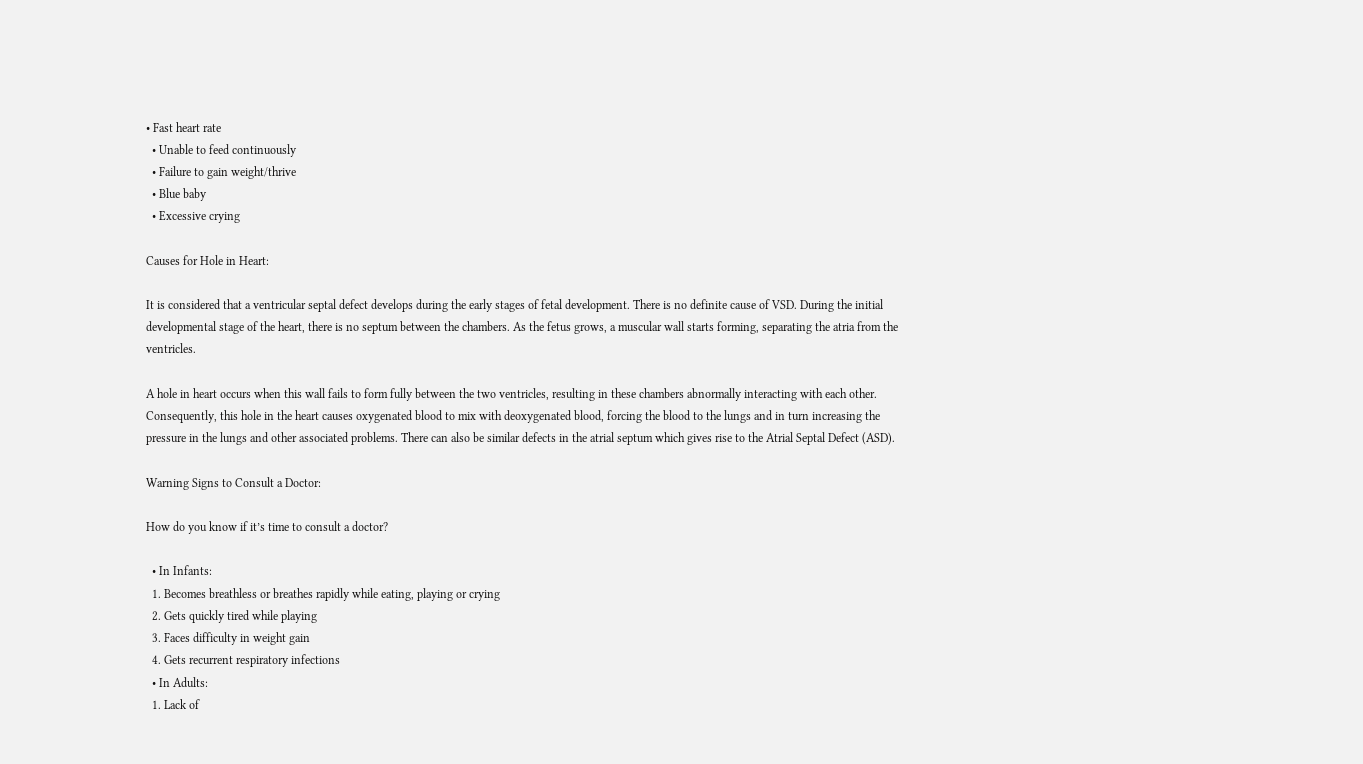• Fast heart rate
  • Unable to feed continuously
  • Failure to gain weight/thrive
  • Blue baby
  • Excessive crying

Causes for Hole in Heart:

It is considered that a ventricular septal defect develops during the early stages of fetal development. There is no definite cause of VSD. During the initial developmental stage of the heart, there is no septum between the chambers. As the fetus grows, a muscular wall starts forming, separating the atria from the ventricles.

A hole in heart occurs when this wall fails to form fully between the two ventricles, resulting in these chambers abnormally interacting with each other. Consequently, this hole in the heart causes oxygenated blood to mix with deoxygenated blood, forcing the blood to the lungs and in turn increasing the pressure in the lungs and other associated problems. There can also be similar defects in the atrial septum which gives rise to the Atrial Septal Defect (ASD).

Warning Signs to Consult a Doctor:

How do you know if it’s time to consult a doctor?

  • In Infants:
  1. Becomes breathless or breathes rapidly while eating, playing or crying
  2. Gets quickly tired while playing
  3. Faces difficulty in weight gain
  4. Gets recurrent respiratory infections
  • In Adults:
  1. Lack of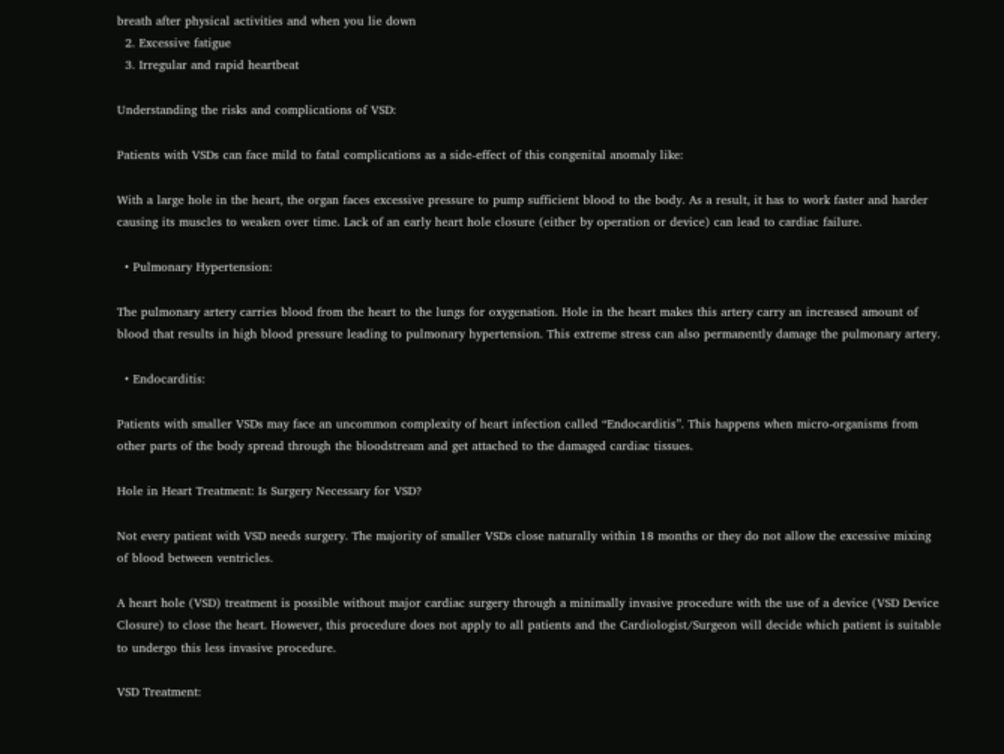breath after physical activities and when you lie down
  2. Excessive fatigue
  3. Irregular and rapid heartbeat

Understanding the risks and complications of VSD:

Patients with VSDs can face mild to fatal complications as a side-effect of this congenital anomaly like:

With a large hole in the heart, the organ faces excessive pressure to pump sufficient blood to the body. As a result, it has to work faster and harder causing its muscles to weaken over time. Lack of an early heart hole closure (either by operation or device) can lead to cardiac failure.

  • Pulmonary Hypertension:

The pulmonary artery carries blood from the heart to the lungs for oxygenation. Hole in the heart makes this artery carry an increased amount of blood that results in high blood pressure leading to pulmonary hypertension. This extreme stress can also permanently damage the pulmonary artery.

  • Endocarditis:

Patients with smaller VSDs may face an uncommon complexity of heart infection called “Endocarditis”. This happens when micro-organisms from other parts of the body spread through the bloodstream and get attached to the damaged cardiac tissues.

Hole in Heart Treatment: Is Surgery Necessary for VSD?

Not every patient with VSD needs surgery. The majority of smaller VSDs close naturally within 18 months or they do not allow the excessive mixing of blood between ventricles.

A heart hole (VSD) treatment is possible without major cardiac surgery through a minimally invasive procedure with the use of a device (VSD Device Closure) to close the heart. However, this procedure does not apply to all patients and the Cardiologist/Surgeon will decide which patient is suitable to undergo this less invasive procedure.

VSD Treatment: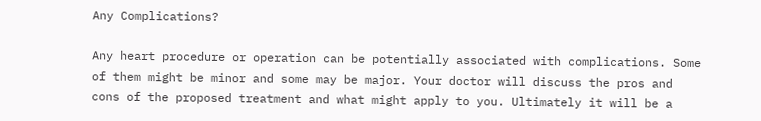Any Complications?

Any heart procedure or operation can be potentially associated with complications. Some of them might be minor and some may be major. Your doctor will discuss the pros and cons of the proposed treatment and what might apply to you. Ultimately it will be a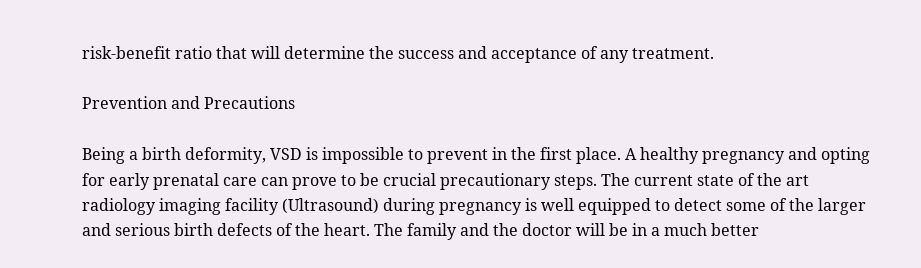risk-benefit ratio that will determine the success and acceptance of any treatment.

Prevention and Precautions

Being a birth deformity, VSD is impossible to prevent in the first place. A healthy pregnancy and opting for early prenatal care can prove to be crucial precautionary steps. The current state of the art radiology imaging facility (Ultrasound) during pregnancy is well equipped to detect some of the larger and serious birth defects of the heart. The family and the doctor will be in a much better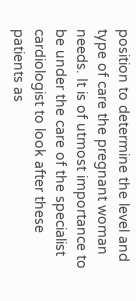position to determine the level and type of care the pregnant woman needs. It is of utmost importance to be under the care of the specialist cardiologist to look after these patients as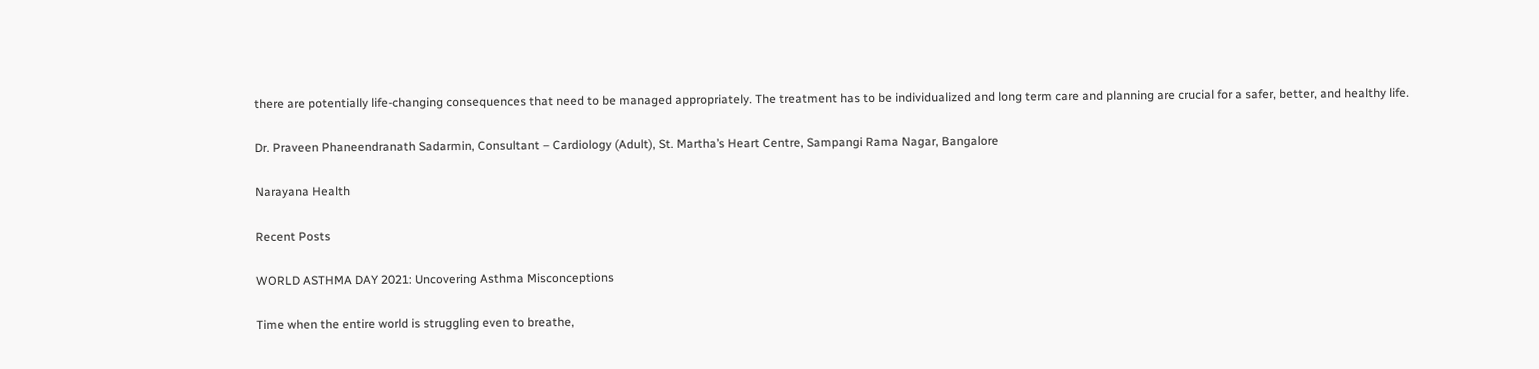there are potentially life-changing consequences that need to be managed appropriately. The treatment has to be individualized and long term care and planning are crucial for a safer, better, and healthy life.

Dr. Praveen Phaneendranath Sadarmin, Consultant – Cardiology (Adult), St. Martha’s Heart Centre, Sampangi Rama Nagar, Bangalore

Narayana Health

Recent Posts

WORLD ASTHMA DAY 2021: Uncovering Asthma Misconceptions

Time when the entire world is struggling even to breathe,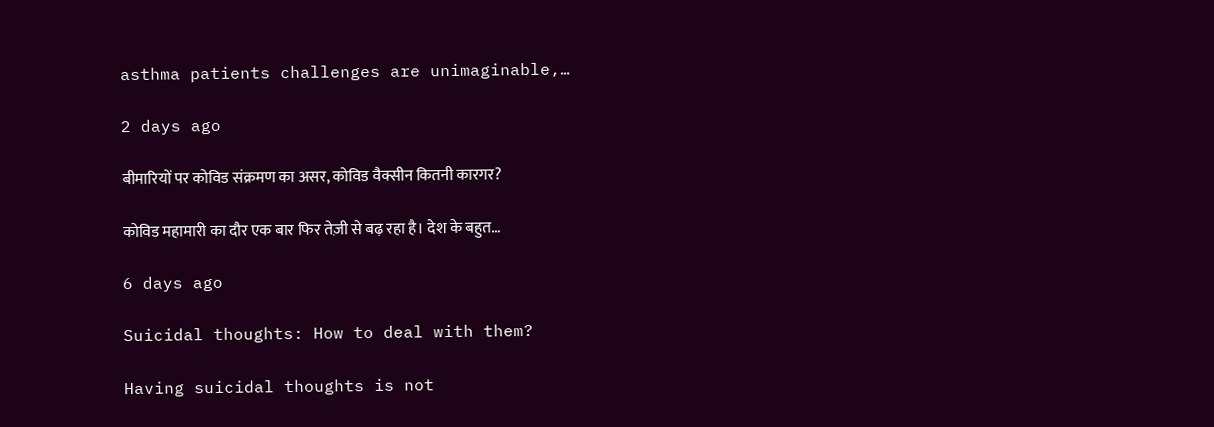asthma patients challenges are unimaginable,…

2 days ago

बीमारियों पर कोविड संक्रमण का असर, कोविड वैक्सीन कितनी कारगर?

कोविड महामारी का दौर एक बार फिर तेज़ी से बढ़ रहा है। देश के बहुत…

6 days ago

Suicidal thoughts: How to deal with them?

Having suicidal thoughts is not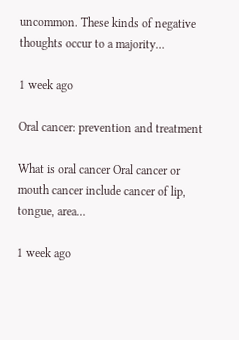uncommon. These kinds of negative thoughts occur to a majority…

1 week ago

Oral cancer: prevention and treatment

What is oral cancer Oral cancer or mouth cancer include cancer of lip, tongue, area…

1 week ago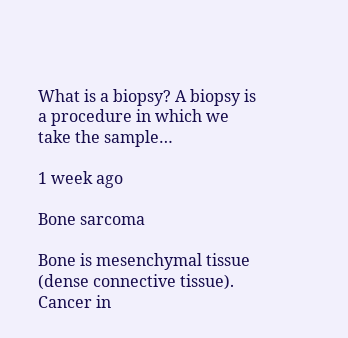What is a biopsy? A biopsy is a procedure in which we take the sample…

1 week ago

Bone sarcoma

Bone is mesenchymal tissue (dense connective tissue). Cancer in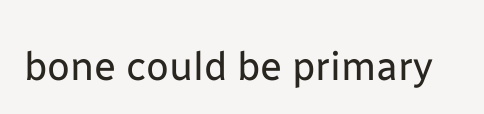bone could be primary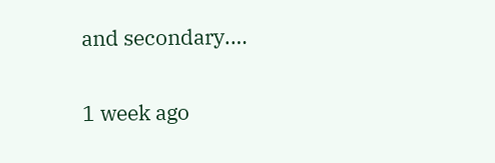and secondary.…

1 week ago